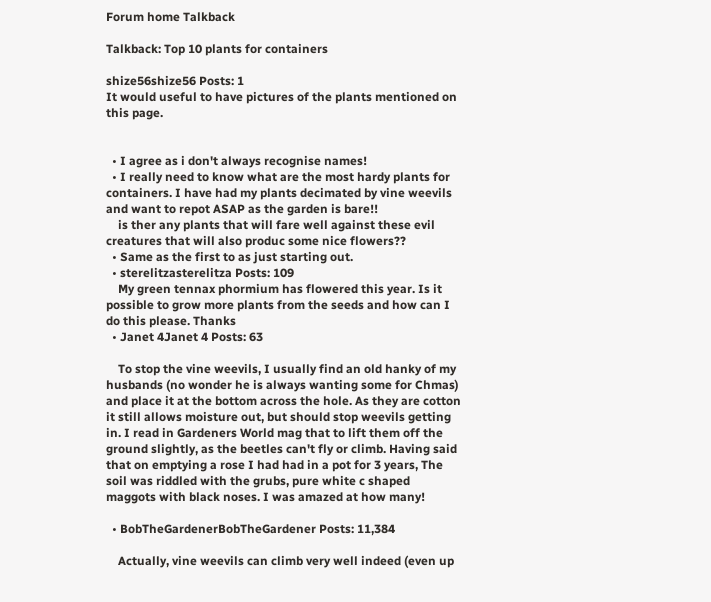Forum home Talkback

Talkback: Top 10 plants for containers

shize56shize56 Posts: 1
It would useful to have pictures of the plants mentioned on this page.


  • I agree as i don't always recognise names!
  • I really need to know what are the most hardy plants for containers. I have had my plants decimated by vine weevils and want to repot ASAP as the garden is bare!!
    is ther any plants that will fare well against these evil creatures that will also produc some nice flowers??
  • Same as the first to as just starting out.
  • sterelitzasterelitza Posts: 109
    My green tennax phormium has flowered this year. Is it possible to grow more plants from the seeds and how can I do this please. Thanks
  • Janet 4Janet 4 Posts: 63

    To stop the vine weevils, I usually find an old hanky of my husbands (no wonder he is always wanting some for Chmas) and place it at the bottom across the hole. As they are cotton it still allows moisture out, but should stop weevils getting in. I read in Gardeners World mag that to lift them off the ground slightly, as the beetles can't fly or climb. Having said that on emptying a rose I had had in a pot for 3 years, The soil was riddled with the grubs, pure white c shaped maggots with black noses. I was amazed at how many!

  • BobTheGardenerBobTheGardener Posts: 11,384

    Actually, vine weevils can climb very well indeed (even up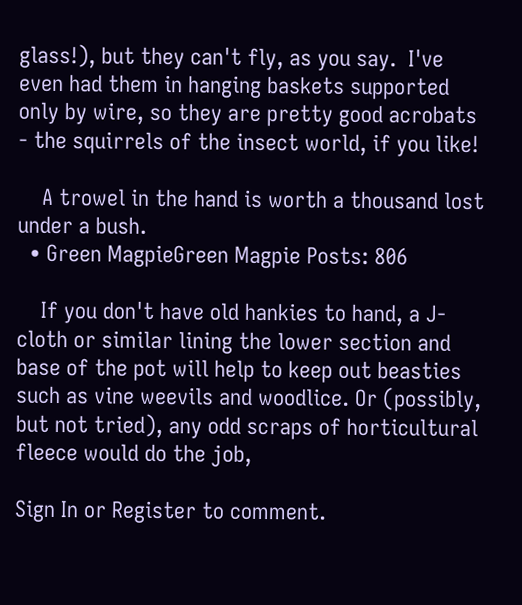glass!), but they can't fly, as you say.  I've even had them in hanging baskets supported only by wire, so they are pretty good acrobats - the squirrels of the insect world, if you like!

    A trowel in the hand is worth a thousand lost under a bush.
  • Green MagpieGreen Magpie Posts: 806

    If you don't have old hankies to hand, a J-cloth or similar lining the lower section and base of the pot will help to keep out beasties such as vine weevils and woodlice. Or (possibly, but not tried), any odd scraps of horticultural fleece would do the job,

Sign In or Register to comment.